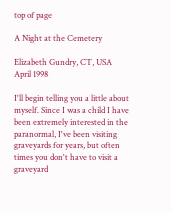top of page

A Night at the Cemetery

Elizabeth Gundry, CT, USA
April 1998

I'll begin telling you a little about myself. Since I was a child I have been extremely interested in the paranormal, I've been visiting graveyards for years, but often times you don't have to visit a graveyard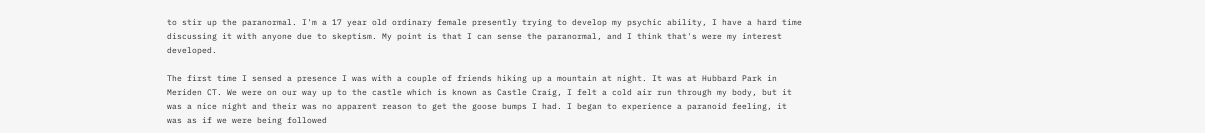to stir up the paranormal. I'm a 17 year old ordinary female presently trying to develop my psychic ability, I have a hard time discussing it with anyone due to skeptism. My point is that I can sense the paranormal, and I think that's were my interest developed.

The first time I sensed a presence I was with a couple of friends hiking up a mountain at night. It was at Hubbard Park in Meriden CT. We were on our way up to the castle which is known as Castle Craig, I felt a cold air run through my body, but it was a nice night and their was no apparent reason to get the goose bumps I had. I began to experience a paranoid feeling, it was as if we were being followed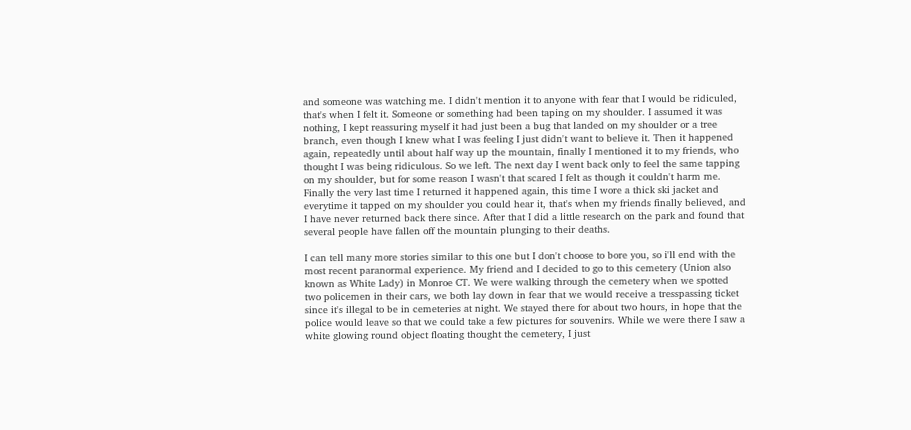and someone was watching me. I didn't mention it to anyone with fear that I would be ridiculed, that's when I felt it. Someone or something had been taping on my shoulder. I assumed it was nothing, I kept reassuring myself it had just been a bug that landed on my shoulder or a tree branch, even though I knew what I was feeling I just didn't want to believe it. Then it happened again, repeatedly until about half way up the mountain, finally I mentioned it to my friends, who thought I was being ridiculous. So we left. The next day I went back only to feel the same tapping on my shoulder, but for some reason I wasn't that scared I felt as though it couldn't harm me. Finally the very last time I returned it happened again, this time I wore a thick ski jacket and everytime it tapped on my shoulder you could hear it, that's when my friends finally believed, and I have never returned back there since. After that I did a little research on the park and found that several people have fallen off the mountain plunging to their deaths.

I can tell many more stories similar to this one but I don't choose to bore you, so i'll end with the most recent paranormal experience. My friend and I decided to go to this cemetery (Union also known as White Lady) in Monroe CT. We were walking through the cemetery when we spotted two policemen in their cars, we both lay down in fear that we would receive a tresspassing ticket since it's illegal to be in cemeteries at night. We stayed there for about two hours, in hope that the police would leave so that we could take a few pictures for souvenirs. While we were there I saw a white glowing round object floating thought the cemetery, I just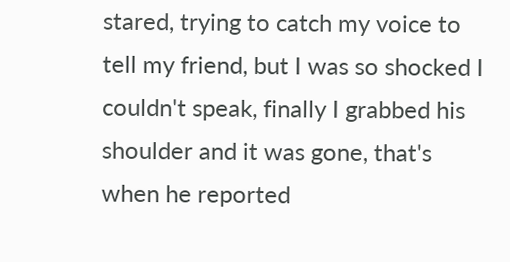stared, trying to catch my voice to tell my friend, but I was so shocked I couldn't speak, finally I grabbed his shoulder and it was gone, that's when he reported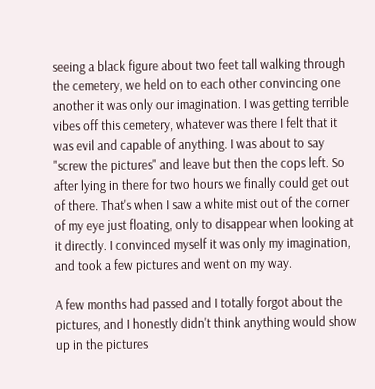seeing a black figure about two feet tall walking through the cemetery, we held on to each other convincing one another it was only our imagination. I was getting terrible vibes off this cemetery, whatever was there I felt that it was evil and capable of anything. I was about to say "screw the pictures" and leave but then the cops left. So after lying in there for two hours we finally could get out of there. That's when I saw a white mist out of the corner of my eye just floating, only to disappear when looking at it directly. I convinced myself it was only my imagination, and took a few pictures and went on my way.

A few months had passed and I totally forgot about the pictures, and I honestly didn't think anything would show up in the pictures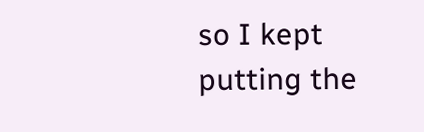so I kept putting the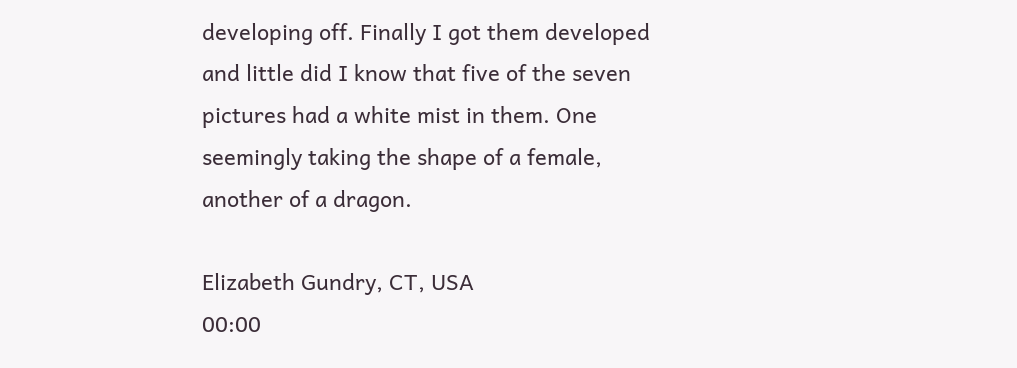developing off. Finally I got them developed and little did I know that five of the seven pictures had a white mist in them. One seemingly taking the shape of a female, another of a dragon.

Elizabeth Gundry, CT, USA
00:00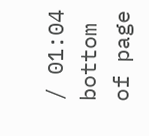/ 01:04
bottom of page